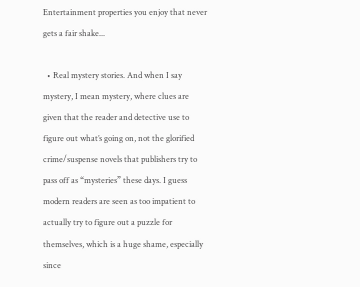Entertainment properties you enjoy that never gets a fair shake...

  • Real mystery stories. And when I say mystery, I mean mystery, where clues are given that the reader and detective use to figure out what’s going on, not the glorified crime/suspense novels that publishers try to pass off as “mysteries” these days. I guess modern readers are seen as too impatient to actually try to figure out a puzzle for themselves, which is a huge shame, especially since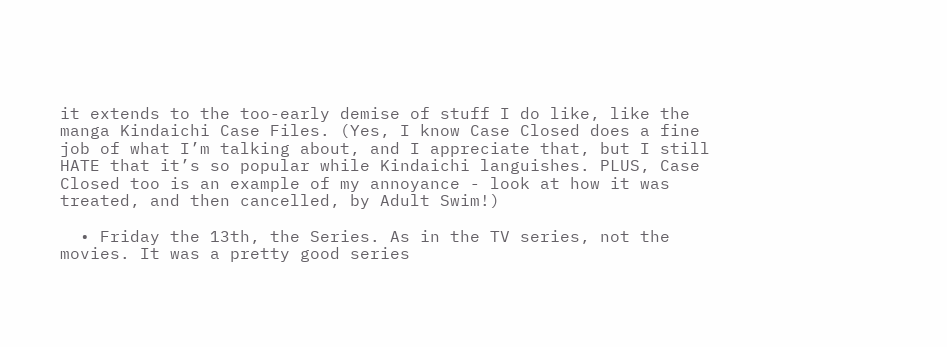it extends to the too-early demise of stuff I do like, like the manga Kindaichi Case Files. (Yes, I know Case Closed does a fine job of what I’m talking about, and I appreciate that, but I still HATE that it’s so popular while Kindaichi languishes. PLUS, Case Closed too is an example of my annoyance - look at how it was treated, and then cancelled, by Adult Swim!)

  • Friday the 13th, the Series. As in the TV series, not the movies. It was a pretty good series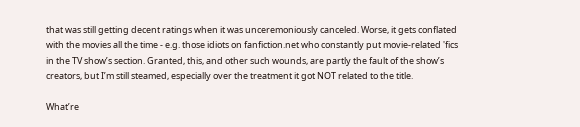that was still getting decent ratings when it was unceremoniously canceled. Worse, it gets conflated with the movies all the time - e.g. those idiots on fanfiction.net who constantly put movie-related 'fics in the TV show’s section. Granted, this, and other such wounds, are partly the fault of the show’s creators, but I’m still steamed, especially over the treatment it got NOT related to the title.

What’re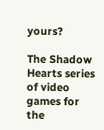yours?

The Shadow Hearts series of video games for the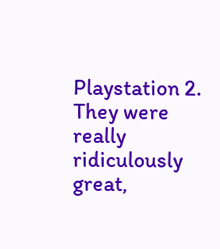Playstation 2. They were really ridiculously great,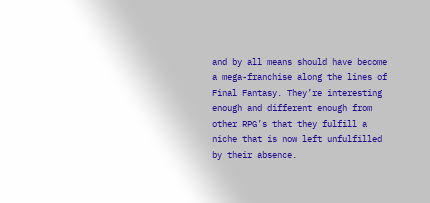and by all means should have become a mega-franchise along the lines of Final Fantasy. They’re interesting enough and different enough from other RPG’s that they fulfill a niche that is now left unfulfilled by their absence.